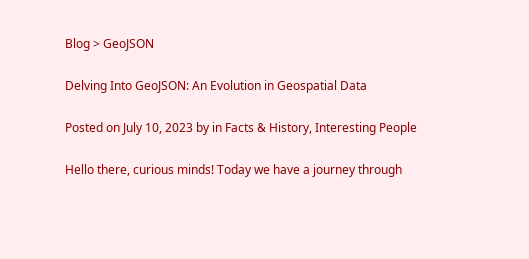Blog > GeoJSON

Delving Into GeoJSON: An Evolution in Geospatial Data

Posted on July 10, 2023 by in Facts & History, Interesting People

Hello there, curious minds! Today we have a journey through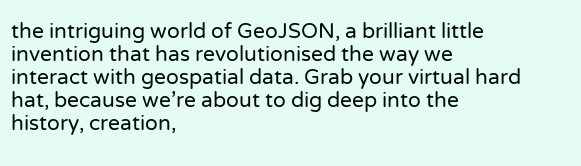the intriguing world of GeoJSON, a brilliant little invention that has revolutionised the way we interact with geospatial data. Grab your virtual hard hat, because we’re about to dig deep into the history, creation,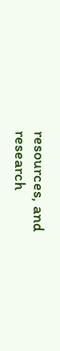resources, and research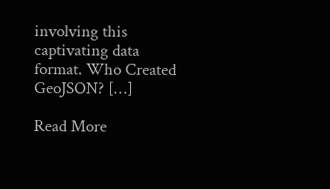involving this captivating data format. Who Created GeoJSON? […]

Read More